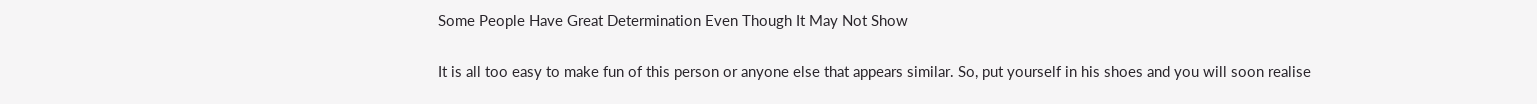Some People Have Great Determination Even Though It May Not Show

It is all too easy to make fun of this person or anyone else that appears similar. So, put yourself in his shoes and you will soon realise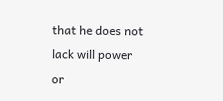that he does not lack will power or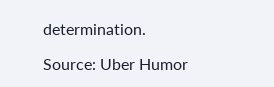determination.

Source: Uber Humor